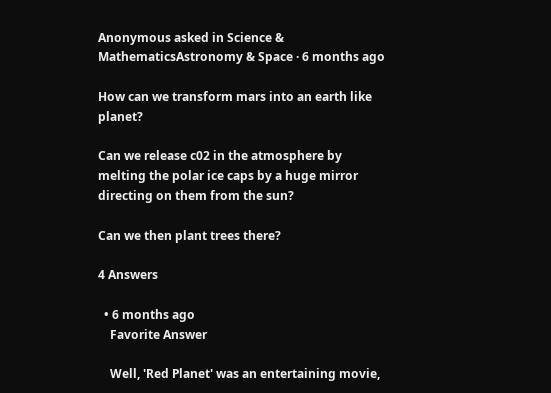Anonymous asked in Science & MathematicsAstronomy & Space · 6 months ago

How can we transform mars into an earth like planet?

Can we release c02 in the atmosphere by melting the polar ice caps by a huge mirror directing on them from the sun?

Can we then plant trees there?

4 Answers

  • 6 months ago
    Favorite Answer

    Well, 'Red Planet' was an entertaining movie,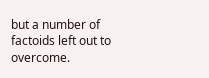but a number of factoids left out to overcome.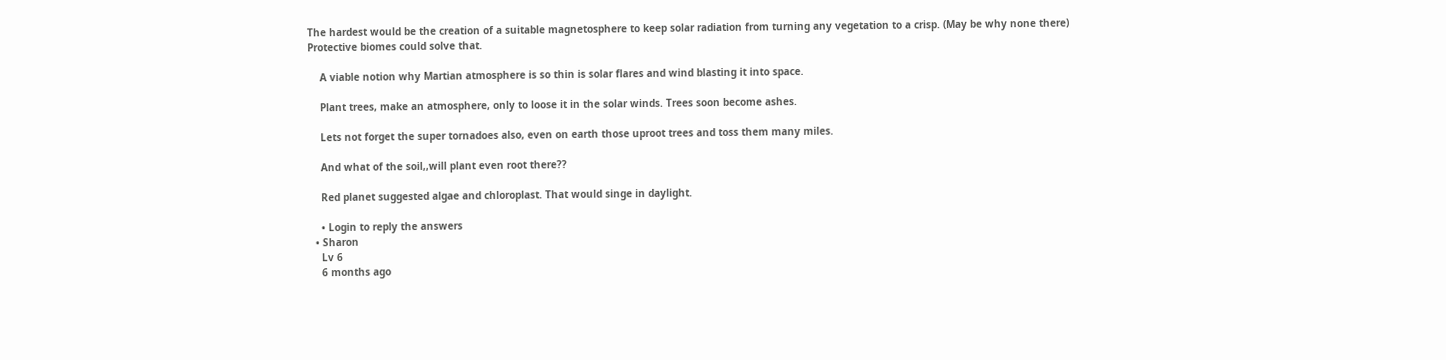The hardest would be the creation of a suitable magnetosphere to keep solar radiation from turning any vegetation to a crisp. (May be why none there) Protective biomes could solve that.

    A viable notion why Martian atmosphere is so thin is solar flares and wind blasting it into space.

    Plant trees, make an atmosphere, only to loose it in the solar winds. Trees soon become ashes.

    Lets not forget the super tornadoes also, even on earth those uproot trees and toss them many miles.

    And what of the soil,,will plant even root there??

    Red planet suggested algae and chloroplast. That would singe in daylight.

    • Login to reply the answers
  • Sharon
    Lv 6
    6 months ago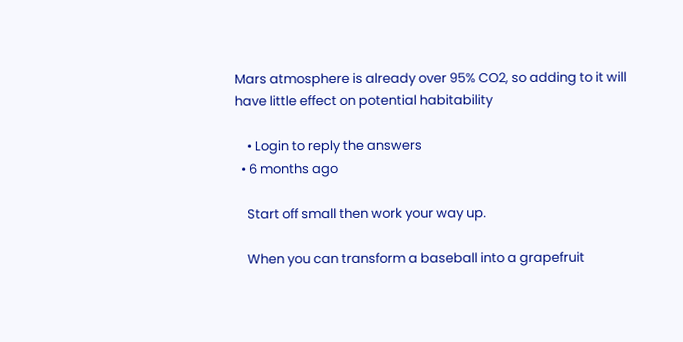Mars atmosphere is already over 95% CO2, so adding to it will have little effect on potential habitability

    • Login to reply the answers
  • 6 months ago

    Start off small then work your way up.

    When you can transform a baseball into a grapefruit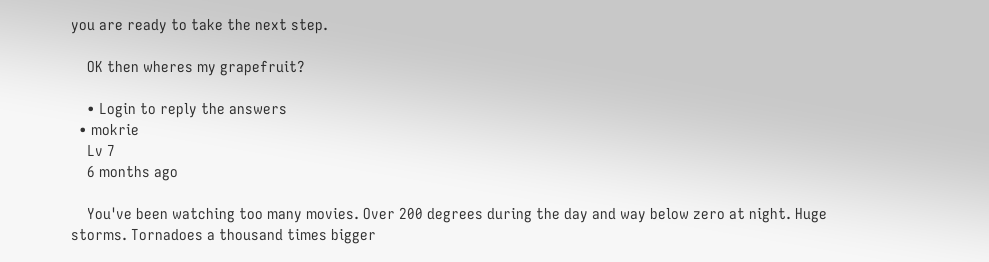you are ready to take the next step.

    OK then wheres my grapefruit?

    • Login to reply the answers
  • mokrie
    Lv 7
    6 months ago

    You've been watching too many movies. Over 200 degrees during the day and way below zero at night. Huge storms. Tornadoes a thousand times bigger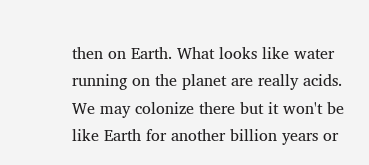then on Earth. What looks like water running on the planet are really acids. We may colonize there but it won't be like Earth for another billion years or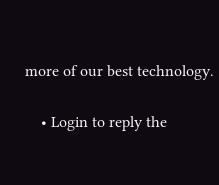more of our best technology.

    • Login to reply the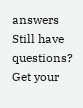answers
Still have questions? Get your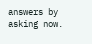answers by asking now.